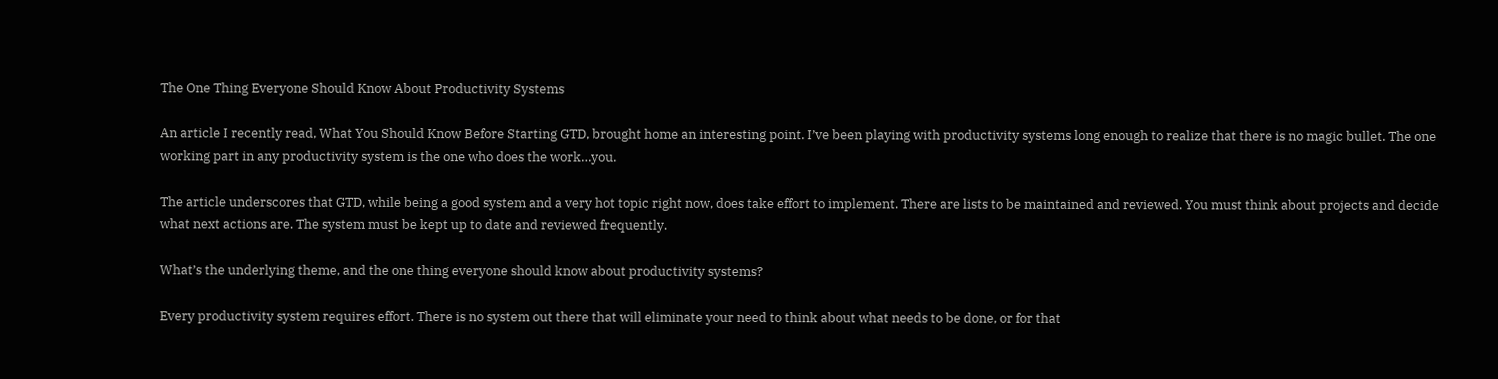The One Thing Everyone Should Know About Productivity Systems

An article I recently read, What You Should Know Before Starting GTD, brought home an interesting point. I’ve been playing with productivity systems long enough to realize that there is no magic bullet. The one working part in any productivity system is the one who does the work…you.

The article underscores that GTD, while being a good system and a very hot topic right now, does take effort to implement. There are lists to be maintained and reviewed. You must think about projects and decide what next actions are. The system must be kept up to date and reviewed frequently.

What’s the underlying theme, and the one thing everyone should know about productivity systems?

Every productivity system requires effort. There is no system out there that will eliminate your need to think about what needs to be done, or for that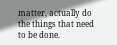matter, actually do the things that need to be done.